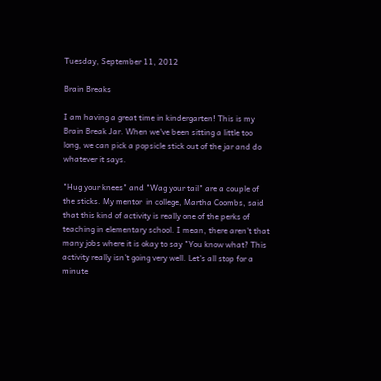Tuesday, September 11, 2012

Brain Breaks

I am having a great time in kindergarten! This is my Brain Break Jar. When we've been sitting a little too long, we can pick a popsicle stick out of the jar and do whatever it says.

"Hug your knees" and "Wag your tail" are a couple of the sticks. My mentor  in college, Martha Coombs, said that this kind of activity is really one of the perks of teaching in elementary school. I mean, there aren't that many jobs where it is okay to say "You know what? This activity really isn't going very well. Let's all stop for a minute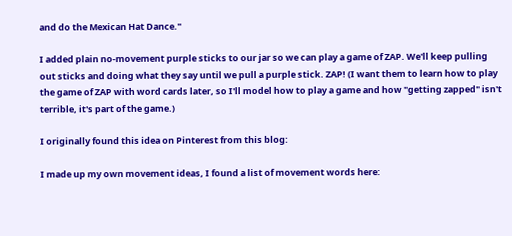and do the Mexican Hat Dance."

I added plain no-movement purple sticks to our jar so we can play a game of ZAP. We'll keep pulling out sticks and doing what they say until we pull a purple stick. ZAP! (I want them to learn how to play the game of ZAP with word cards later, so I'll model how to play a game and how "getting zapped" isn't terrible, it's part of the game.)

I originally found this idea on Pinterest from this blog:

I made up my own movement ideas, I found a list of movement words here: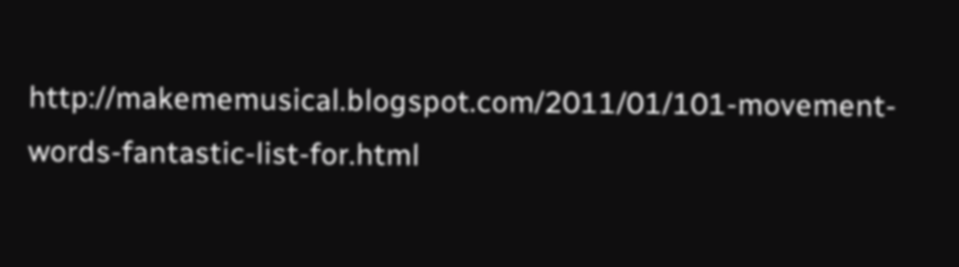http://makememusical.blogspot.com/2011/01/101-movement-words-fantastic-list-for.html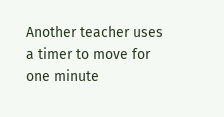Another teacher uses a timer to move for one minute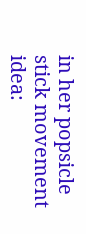in her popsicle stick movement idea: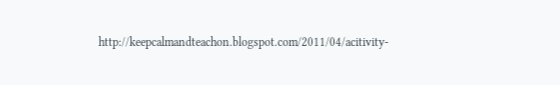http://keepcalmandteachon.blogspot.com/2011/04/acitivity-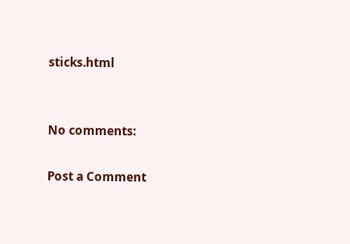sticks.html


No comments:

Post a Comment